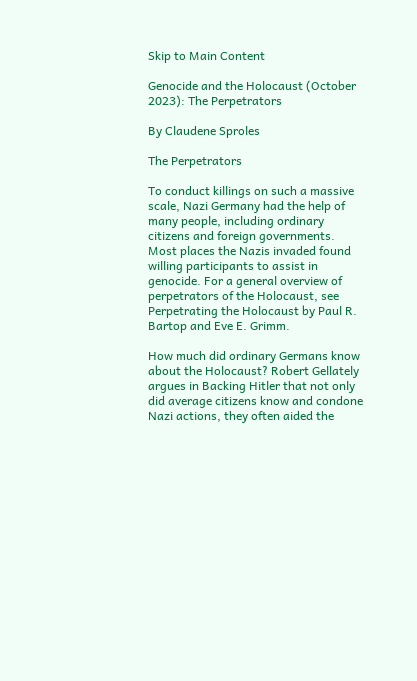Skip to Main Content

Genocide and the Holocaust (October 2023): The Perpetrators

By Claudene Sproles

The Perpetrators

To conduct killings on such a massive scale, Nazi Germany had the help of many people, including ordinary citizens and foreign governments. Most places the Nazis invaded found willing participants to assist in genocide. For a general overview of perpetrators of the Holocaust, see Perpetrating the Holocaust by Paul R. Bartop and Eve E. Grimm.

How much did ordinary Germans know about the Holocaust? Robert Gellately argues in Backing Hitler that not only did average citizens know and condone Nazi actions, they often aided the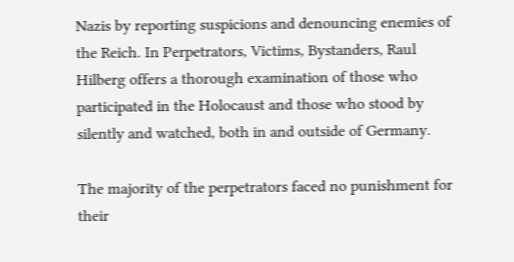Nazis by reporting suspicions and denouncing enemies of the Reich. In Perpetrators, Victims, Bystanders, Raul Hilberg offers a thorough examination of those who participated in the Holocaust and those who stood by silently and watched, both in and outside of Germany.

The majority of the perpetrators faced no punishment for their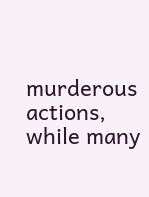murderous actions, while many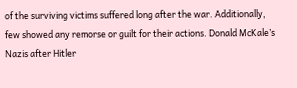of the surviving victims suffered long after the war. Additionally, few showed any remorse or guilt for their actions. Donald McKale’s Nazis after Hitler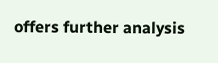offers further analysis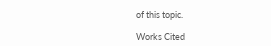of this topic.

Works Cited